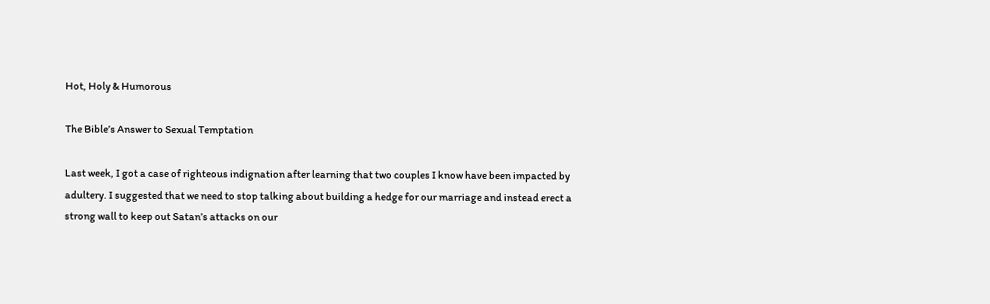Hot, Holy & Humorous

The Bible’s Answer to Sexual Temptation

Last week, I got a case of righteous indignation after learning that two couples I know have been impacted by adultery. I suggested that we need to stop talking about building a hedge for our marriage and instead erect a strong wall to keep out Satan’s attacks on our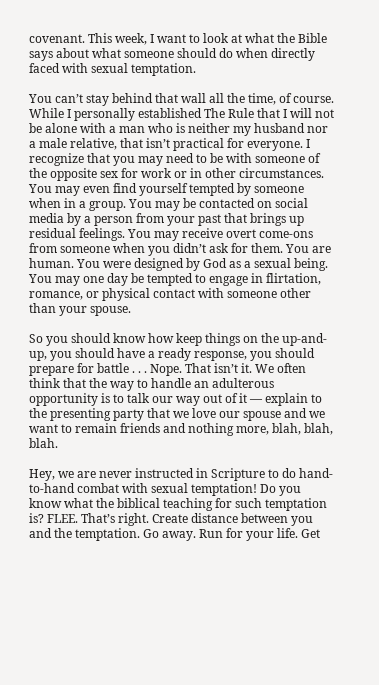covenant. This week, I want to look at what the Bible says about what someone should do when directly faced with sexual temptation.

You can’t stay behind that wall all the time, of course. While I personally established The Rule that I will not be alone with a man who is neither my husband nor a male relative, that isn’t practical for everyone. I recognize that you may need to be with someone of the opposite sex for work or in other circumstances. You may even find yourself tempted by someone when in a group. You may be contacted on social media by a person from your past that brings up residual feelings. You may receive overt come-ons from someone when you didn’t ask for them. You are human. You were designed by God as a sexual being. You may one day be tempted to engage in flirtation, romance, or physical contact with someone other than your spouse.

So you should know how keep things on the up-and-up, you should have a ready response, you should prepare for battle . . . Nope. That isn’t it. We often think that the way to handle an adulterous opportunity is to talk our way out of it — explain to the presenting party that we love our spouse and we want to remain friends and nothing more, blah, blah, blah.

Hey, we are never instructed in Scripture to do hand-to-hand combat with sexual temptation! Do you know what the biblical teaching for such temptation is? FLEE. That’s right. Create distance between you and the temptation. Go away. Run for your life. Get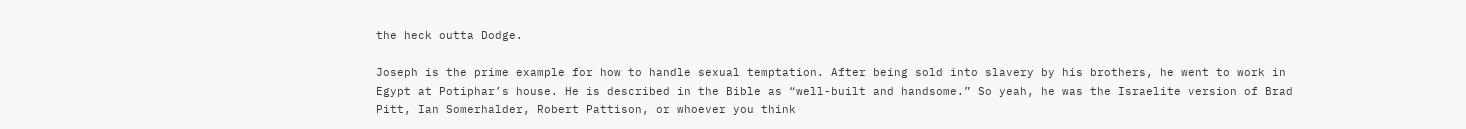the heck outta Dodge.

Joseph is the prime example for how to handle sexual temptation. After being sold into slavery by his brothers, he went to work in Egypt at Potiphar’s house. He is described in the Bible as “well-built and handsome.” So yeah, he was the Israelite version of Brad Pitt, Ian Somerhalder, Robert Pattison, or whoever you think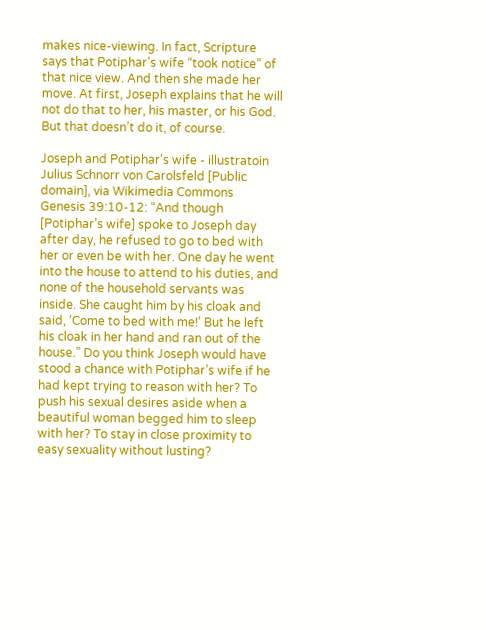makes nice-viewing. In fact, Scripture says that Potiphar’s wife “took notice” of that nice view. And then she made her move. At first, Joseph explains that he will not do that to her, his master, or his God. But that doesn’t do it, of course.

Joseph and Potiphar's wife - illustratoin
Julius Schnorr von Carolsfeld [Public domain], via Wikimedia Commons
Genesis 39:10-12: “And though [Potiphar’s wife] spoke to Joseph day after day, he refused to go to bed with her or even be with her. One day he went into the house to attend to his duties, and none of the household servants was inside. She caught him by his cloak and said, ‘Come to bed with me!’ But he left his cloak in her hand and ran out of the house.” Do you think Joseph would have stood a chance with Potiphar’s wife if he had kept trying to reason with her? To push his sexual desires aside when a beautiful woman begged him to sleep with her? To stay in close proximity to easy sexuality without lusting?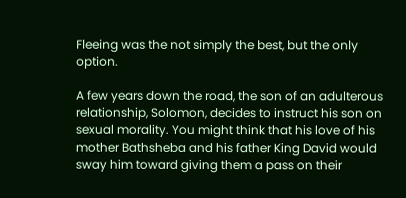Fleeing was the not simply the best, but the only option.

A few years down the road, the son of an adulterous relationship, Solomon, decides to instruct his son on sexual morality. You might think that his love of his mother Bathsheba and his father King David would sway him toward giving them a pass on their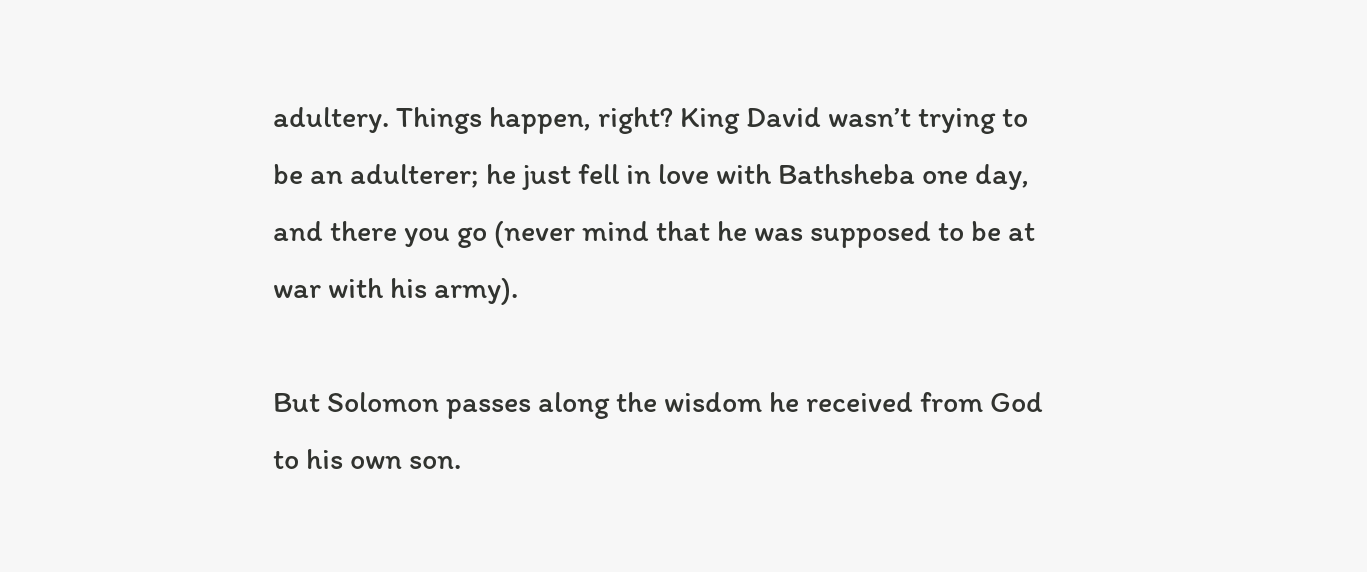adultery. Things happen, right? King David wasn’t trying to be an adulterer; he just fell in love with Bathsheba one day, and there you go (never mind that he was supposed to be at war with his army).

But Solomon passes along the wisdom he received from God to his own son.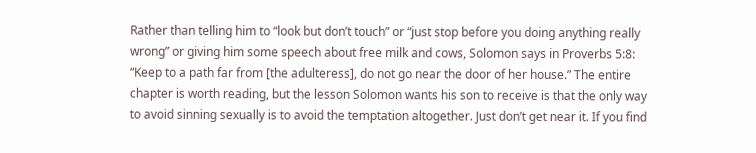Rather than telling him to “look but don’t touch” or “just stop before you doing anything really wrong” or giving him some speech about free milk and cows, Solomon says in Proverbs 5:8: “Keep to a path far from [the adulteress], do not go near the door of her house.” The entire chapter is worth reading, but the lesson Solomon wants his son to receive is that the only way to avoid sinning sexually is to avoid the temptation altogether. Just don’t get near it. If you find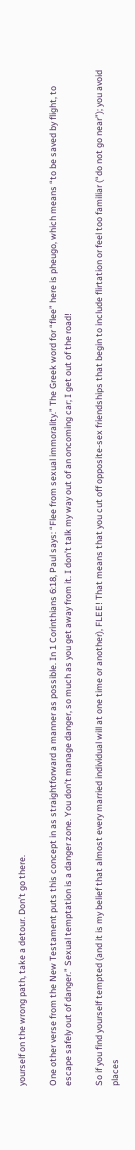yourself on the wrong path, take a detour. Don’t go there.

One other verse from the New Testament puts this concept in as straightforward a manner as possible. In 1 Corinthians 6:18, Paul says: “Flee from sexual immorality.” The Greek word for “flee” here is pheugo, which means “to be saved by flight, to escape safely out of danger.” Sexual temptation is a danger zone. You don’t manage danger, so much as you get away from it. I don’t talk my way out of an oncoming car; I get out of the road!

So if you find yourself tempted (and it is my belief that almost every married individual will at one time or another), FLEE! That means that you cut off opposite-sex friendships that begin to include flirtation or feel too familiar (“do not go near”); you avoid places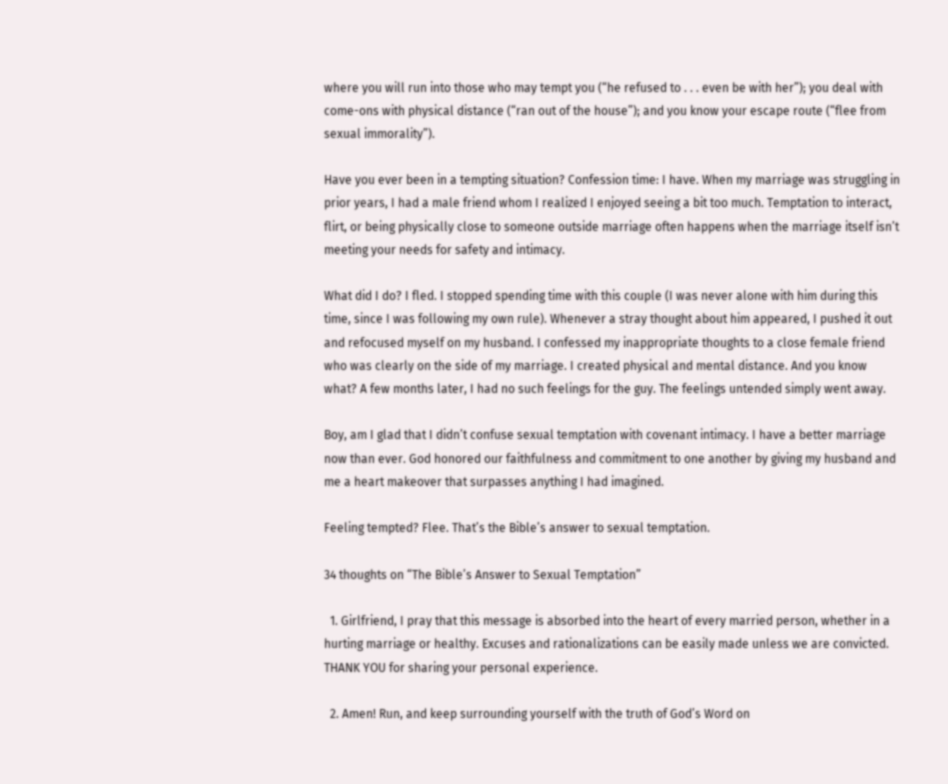where you will run into those who may tempt you (“he refused to . . . even be with her”); you deal with come-ons with physical distance (“ran out of the house”); and you know your escape route (“flee from sexual immorality”).

Have you ever been in a tempting situation? Confession time: I have. When my marriage was struggling in prior years, I had a male friend whom I realized I enjoyed seeing a bit too much. Temptation to interact, flirt, or being physically close to someone outside marriage often happens when the marriage itself isn’t meeting your needs for safety and intimacy.

What did I do? I fled. I stopped spending time with this couple (I was never alone with him during this time, since I was following my own rule). Whenever a stray thought about him appeared, I pushed it out and refocused myself on my husband. I confessed my inappropriate thoughts to a close female friend who was clearly on the side of my marriage. I created physical and mental distance. And you know what? A few months later, I had no such feelings for the guy. The feelings untended simply went away.

Boy, am I glad that I didn’t confuse sexual temptation with covenant intimacy. I have a better marriage now than ever. God honored our faithfulness and commitment to one another by giving my husband and me a heart makeover that surpasses anything I had imagined.

Feeling tempted? Flee. That’s the Bible’s answer to sexual temptation.

34 thoughts on “The Bible’s Answer to Sexual Temptation”

  1. Girlfriend, I pray that this message is absorbed into the heart of every married person, whether in a hurting marriage or healthy. Excuses and rationalizations can be easily made unless we are convicted. THANK YOU for sharing your personal experience.

  2. Amen! Run, and keep surrounding yourself with the truth of God’s Word on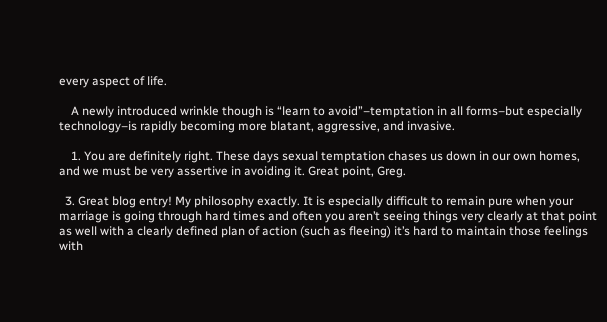every aspect of life.

    A newly introduced wrinkle though is “learn to avoid”–temptation in all forms–but especially technology–is rapidly becoming more blatant, aggressive, and invasive.

    1. You are definitely right. These days sexual temptation chases us down in our own homes, and we must be very assertive in avoiding it. Great point, Greg.

  3. Great blog entry! My philosophy exactly. It is especially difficult to remain pure when your marriage is going through hard times and often you aren’t seeing things very clearly at that point as well with a clearly defined plan of action (such as fleeing) it’s hard to maintain those feelings with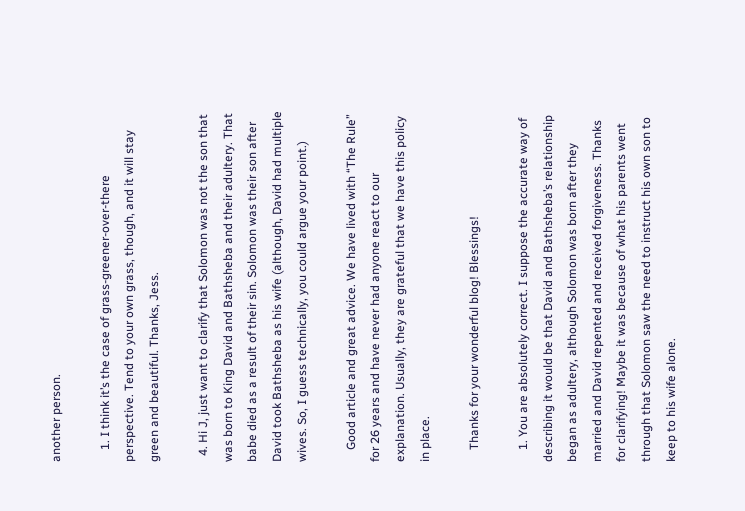another person.

    1. I think it’s the case of grass-greener-over-there perspective. Tend to your own grass, though, and it will stay green and beautiful. Thanks, Jess.

  4. Hi J, just want to clarify that Solomon was not the son that was born to King David and Bathsheba and their adultery. That babe died as a result of their sin. Solomon was their son after David took Bathsheba as his wife (although, David had multiple wives. So, I guess technically, you could argue your point.)

    Good article and great advice. We have lived with “The Rule” for 26 years and have never had anyone react to our explanation. Usually, they are grateful that we have this policy in place.

    Thanks for your wonderful blog! Blessings!

    1. You are absolutely correct. I suppose the accurate way of describing it would be that David and Bathsheba’s relationship began as adultery, although Solomon was born after they married and David repented and received forgiveness. Thanks for clarifying! Maybe it was because of what his parents went through that Solomon saw the need to instruct his own son to keep to his wife alone.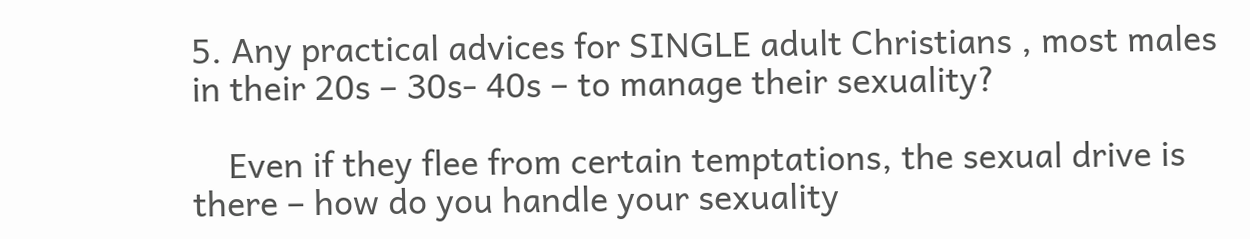5. Any practical advices for SINGLE adult Christians , most males in their 20s – 30s- 40s – to manage their sexuality?

    Even if they flee from certain temptations, the sexual drive is there – how do you handle your sexuality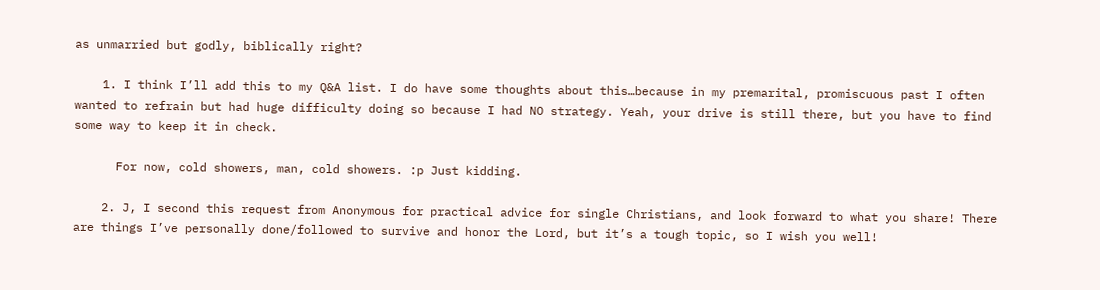as unmarried but godly, biblically right?

    1. I think I’ll add this to my Q&A list. I do have some thoughts about this…because in my premarital, promiscuous past I often wanted to refrain but had huge difficulty doing so because I had NO strategy. Yeah, your drive is still there, but you have to find some way to keep it in check.

      For now, cold showers, man, cold showers. :p Just kidding.

    2. J, I second this request from Anonymous for practical advice for single Christians, and look forward to what you share! There are things I’ve personally done/followed to survive and honor the Lord, but it’s a tough topic, so I wish you well!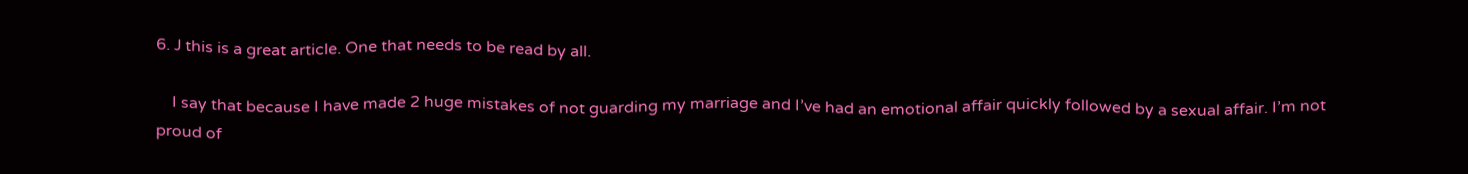6. J this is a great article. One that needs to be read by all.

    I say that because I have made 2 huge mistakes of not guarding my marriage and I’ve had an emotional affair quickly followed by a sexual affair. I’m not proud of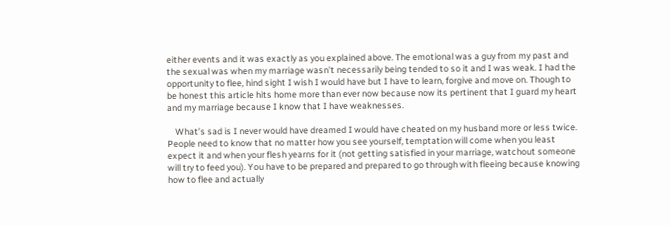either events and it was exactly as you explained above. The emotional was a guy from my past and the sexual was when my marriage wasn’t necessarily being tended to so it and I was weak. I had the opportunity to flee, hind sight I wish I would have but I have to learn, forgive and move on. Though to be honest this article hits home more than ever now because now its pertinent that I guard my heart and my marriage because I know that I have weaknesses.

    What’s sad is I never would have dreamed I would have cheated on my husband more or less twice. People need to know that no matter how you see yourself, temptation will come when you least expect it and when your flesh yearns for it (not getting satisfied in your marriage, watchout someone will try to feed you). You have to be prepared and prepared to go through with fleeing because knowing how to flee and actually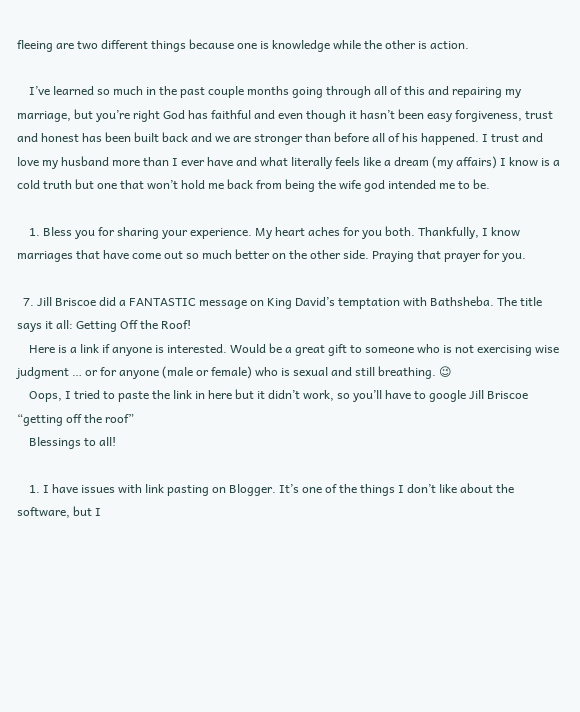fleeing are two different things because one is knowledge while the other is action.

    I’ve learned so much in the past couple months going through all of this and repairing my marriage, but you’re right God has faithful and even though it hasn’t been easy forgiveness, trust and honest has been built back and we are stronger than before all of his happened. I trust and love my husband more than I ever have and what literally feels like a dream (my affairs) I know is a cold truth but one that won’t hold me back from being the wife god intended me to be.

    1. Bless you for sharing your experience. My heart aches for you both. Thankfully, I know marriages that have come out so much better on the other side. Praying that prayer for you.

  7. Jill Briscoe did a FANTASTIC message on King David’s temptation with Bathsheba. The title says it all: Getting Off the Roof!
    Here is a link if anyone is interested. Would be a great gift to someone who is not exercising wise judgment … or for anyone (male or female) who is sexual and still breathing. 😉
    Oops, I tried to paste the link in here but it didn’t work, so you’ll have to google Jill Briscoe “getting off the roof”
    Blessings to all!

    1. I have issues with link pasting on Blogger. It’s one of the things I don’t like about the software, but I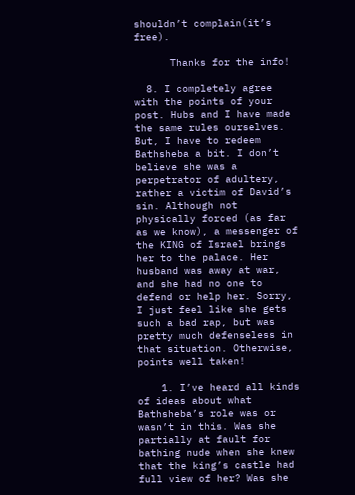shouldn’t complain(it’s free).

      Thanks for the info!

  8. I completely agree with the points of your post. Hubs and I have made the same rules ourselves. But, I have to redeem Bathsheba a bit. I don’t believe she was a perpetrator of adultery, rather a victim of David’s sin. Although not physically forced (as far as we know), a messenger of the KING of Israel brings her to the palace. Her husband was away at war, and she had no one to defend or help her. Sorry, I just feel like she gets such a bad rap, but was pretty much defenseless in that situation. Otherwise, points well taken!

    1. I’ve heard all kinds of ideas about what Bathsheba’s role was or wasn’t in this. Was she partially at fault for bathing nude when she knew that the king’s castle had full view of her? Was she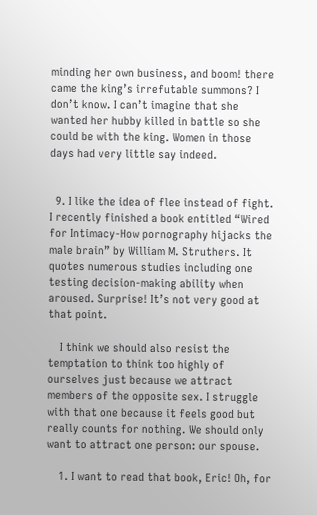minding her own business, and boom! there came the king’s irrefutable summons? I don’t know. I can’t imagine that she wanted her hubby killed in battle so she could be with the king. Women in those days had very little say indeed.


  9. I like the idea of flee instead of fight. I recently finished a book entitled “Wired for Intimacy-How pornography hijacks the male brain” by William M. Struthers. It quotes numerous studies including one testing decision-making ability when aroused. Surprise! It’s not very good at that point.

    I think we should also resist the temptation to think too highly of ourselves just because we attract members of the opposite sex. I struggle with that one because it feels good but really counts for nothing. We should only want to attract one person: our spouse.

    1. I want to read that book, Eric! Oh, for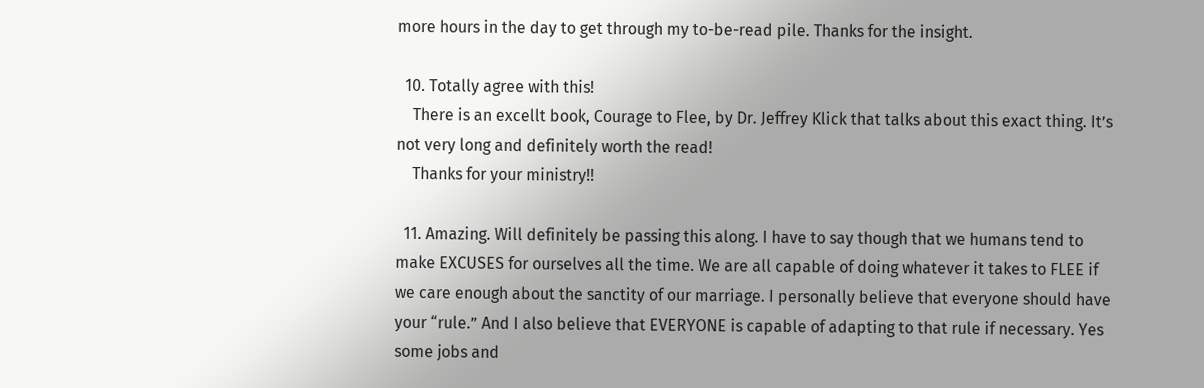more hours in the day to get through my to-be-read pile. Thanks for the insight.

  10. Totally agree with this!
    There is an excellt book, Courage to Flee, by Dr. Jeffrey Klick that talks about this exact thing. It’s not very long and definitely worth the read!
    Thanks for your ministry!!

  11. Amazing. Will definitely be passing this along. I have to say though that we humans tend to make EXCUSES for ourselves all the time. We are all capable of doing whatever it takes to FLEE if we care enough about the sanctity of our marriage. I personally believe that everyone should have your “rule.” And I also believe that EVERYONE is capable of adapting to that rule if necessary. Yes some jobs and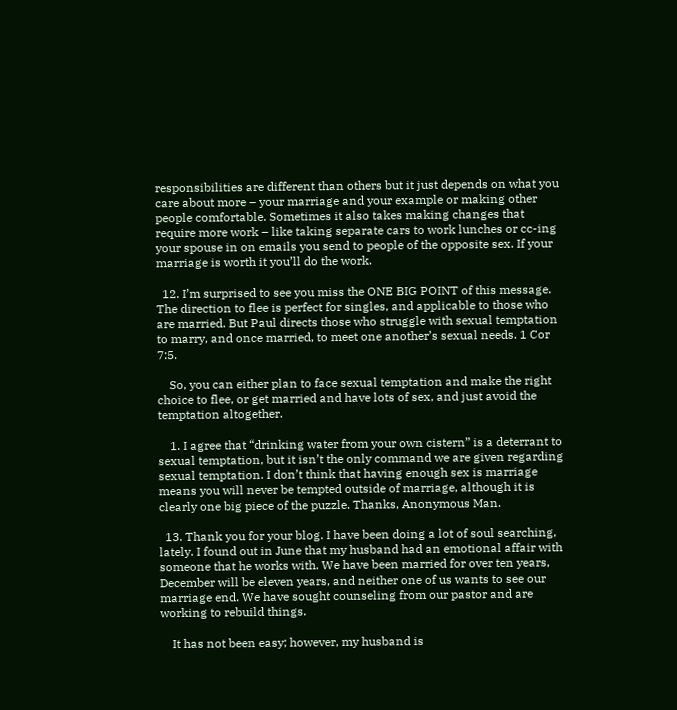responsibilities are different than others but it just depends on what you care about more – your marriage and your example or making other people comfortable. Sometimes it also takes making changes that require more work – like taking separate cars to work lunches or cc-ing your spouse in on emails you send to people of the opposite sex. If your marriage is worth it you’ll do the work.

  12. I’m surprised to see you miss the ONE BIG POINT of this message. The direction to flee is perfect for singles, and applicable to those who are married. But Paul directs those who struggle with sexual temptation to marry, and once married, to meet one another’s sexual needs. 1 Cor 7:5.

    So, you can either plan to face sexual temptation and make the right choice to flee, or get married and have lots of sex, and just avoid the temptation altogether.

    1. I agree that “drinking water from your own cistern” is a deterrant to sexual temptation, but it isn’t the only command we are given regarding sexual temptation. I don’t think that having enough sex is marriage means you will never be tempted outside of marriage, although it is clearly one big piece of the puzzle. Thanks, Anonymous Man.

  13. Thank you for your blog. I have been doing a lot of soul searching, lately. I found out in June that my husband had an emotional affair with someone that he works with. We have been married for over ten years, December will be eleven years, and neither one of us wants to see our marriage end. We have sought counseling from our pastor and are working to rebuild things.

    It has not been easy; however, my husband is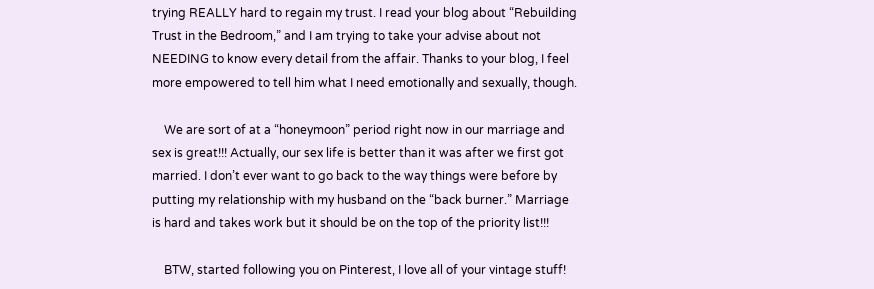trying REALLY hard to regain my trust. I read your blog about “Rebuilding Trust in the Bedroom,” and I am trying to take your advise about not NEEDING to know every detail from the affair. Thanks to your blog, I feel more empowered to tell him what I need emotionally and sexually, though.

    We are sort of at a “honeymoon” period right now in our marriage and sex is great!!! Actually, our sex life is better than it was after we first got married. I don’t ever want to go back to the way things were before by putting my relationship with my husband on the “back burner.” Marriage is hard and takes work but it should be on the top of the priority list!!!

    BTW, started following you on Pinterest, I love all of your vintage stuff!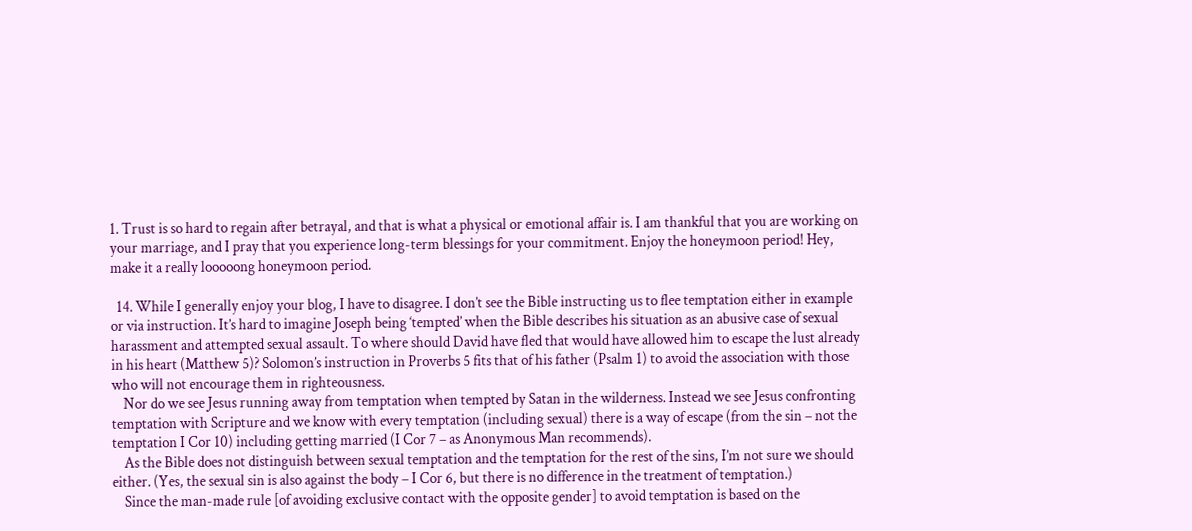1. Trust is so hard to regain after betrayal, and that is what a physical or emotional affair is. I am thankful that you are working on your marriage, and I pray that you experience long-term blessings for your commitment. Enjoy the honeymoon period! Hey, make it a really looooong honeymoon period.

  14. While I generally enjoy your blog, I have to disagree. I don’t see the Bible instructing us to flee temptation either in example or via instruction. It’s hard to imagine Joseph being ‘tempted’ when the Bible describes his situation as an abusive case of sexual harassment and attempted sexual assault. To where should David have fled that would have allowed him to escape the lust already in his heart (Matthew 5)? Solomon’s instruction in Proverbs 5 fits that of his father (Psalm 1) to avoid the association with those who will not encourage them in righteousness.
    Nor do we see Jesus running away from temptation when tempted by Satan in the wilderness. Instead we see Jesus confronting temptation with Scripture and we know with every temptation (including sexual) there is a way of escape (from the sin – not the temptation I Cor 10) including getting married (I Cor 7 – as Anonymous Man recommends).
    As the Bible does not distinguish between sexual temptation and the temptation for the rest of the sins, I’m not sure we should either. (Yes, the sexual sin is also against the body – I Cor 6, but there is no difference in the treatment of temptation.)
    Since the man-made rule [of avoiding exclusive contact with the opposite gender] to avoid temptation is based on the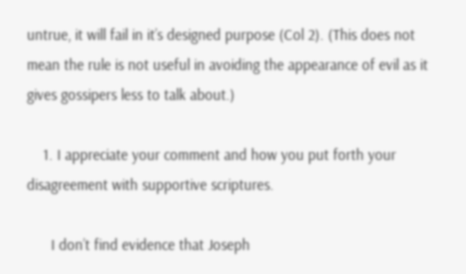untrue, it will fail in it’s designed purpose (Col 2). (This does not mean the rule is not useful in avoiding the appearance of evil as it gives gossipers less to talk about.)

    1. I appreciate your comment and how you put forth your disagreement with supportive scriptures.

      I don’t find evidence that Joseph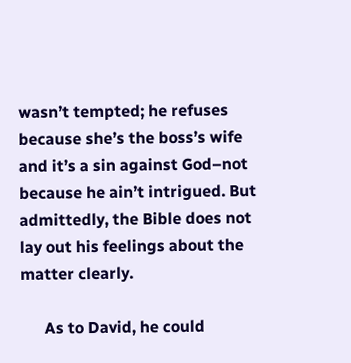wasn’t tempted; he refuses because she’s the boss’s wife and it’s a sin against God–not because he ain’t intrigued. But admittedly, the Bible does not lay out his feelings about the matter clearly.

      As to David, he could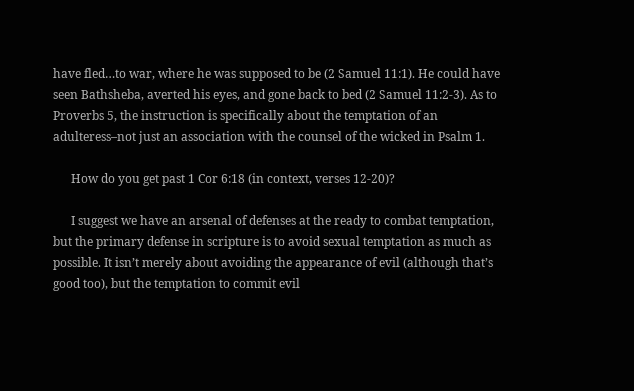have fled…to war, where he was supposed to be (2 Samuel 11:1). He could have seen Bathsheba, averted his eyes, and gone back to bed (2 Samuel 11:2-3). As to Proverbs 5, the instruction is specifically about the temptation of an adulteress–not just an association with the counsel of the wicked in Psalm 1.

      How do you get past 1 Cor 6:18 (in context, verses 12-20)?

      I suggest we have an arsenal of defenses at the ready to combat temptation, but the primary defense in scripture is to avoid sexual temptation as much as possible. It isn’t merely about avoiding the appearance of evil (although that’s good too), but the temptation to commit evil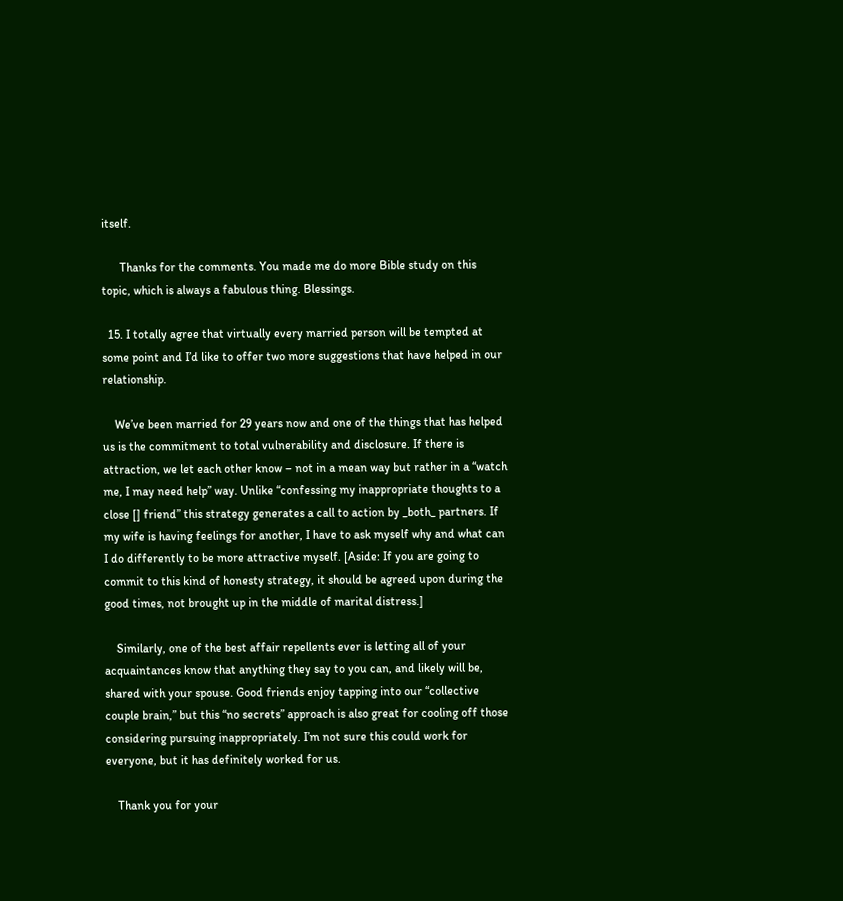itself.

      Thanks for the comments. You made me do more Bible study on this topic, which is always a fabulous thing. Blessings.

  15. I totally agree that virtually every married person will be tempted at some point and I’d like to offer two more suggestions that have helped in our relationship.

    We’ve been married for 29 years now and one of the things that has helped us is the commitment to total vulnerability and disclosure. If there is attraction, we let each other know – not in a mean way but rather in a “watch me, I may need help” way. Unlike “confessing my inappropriate thoughts to a close [] friend” this strategy generates a call to action by _both_ partners. If my wife is having feelings for another, I have to ask myself why and what can I do differently to be more attractive myself. [Aside: If you are going to commit to this kind of honesty strategy, it should be agreed upon during the good times, not brought up in the middle of marital distress.]

    Similarly, one of the best affair repellents ever is letting all of your acquaintances know that anything they say to you can, and likely will be, shared with your spouse. Good friends enjoy tapping into our “collective couple brain,” but this “no secrets” approach is also great for cooling off those considering pursuing inappropriately. I’m not sure this could work for everyone, but it has definitely worked for us.

    Thank you for your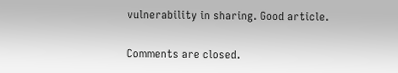vulnerability in sharing. Good article.

Comments are closed.